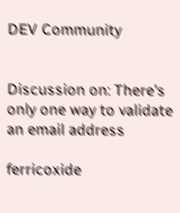DEV Community


Discussion on: There's only one way to validate an email address

ferricoxide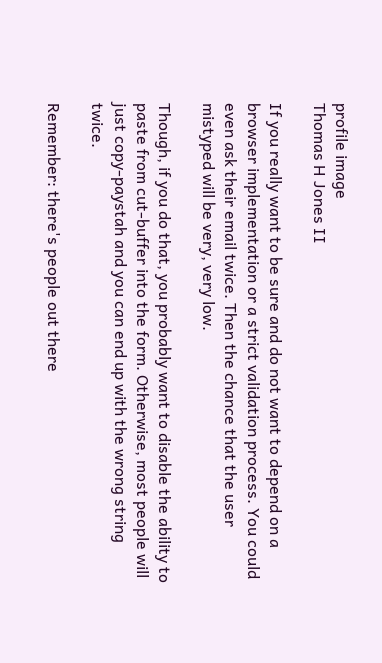profile image
Thomas H Jones II

If you really want to be sure and do not want to depend on a browser implementation or a strict validation process. You could even ask their email twice. Then the chance that the user mistyped will be very, very low.

Though, if you do that, you probably want to disable the ability to paste from cut-buffer into the form. Otherwise, most people will just copy-paystah and you can end up with the wrong string twice.

Remember: there's people out there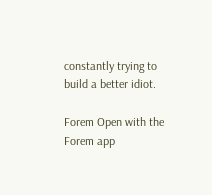constantly trying to build a better idiot.

Forem Open with the Forem app